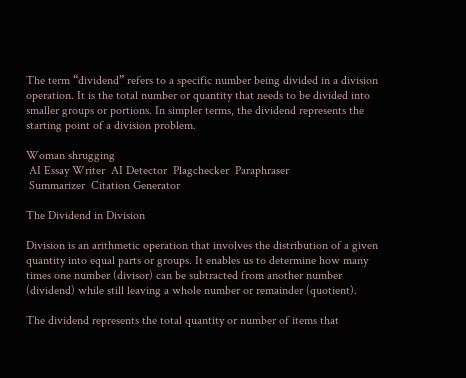The term “dividend” refers to a specific number being divided in a division operation. It is the total number or quantity that needs to be divided into smaller groups or portions. In simpler terms, the dividend represents the starting point of a division problem.

Woman shrugging
 AI Essay Writer  AI Detector  Plagchecker  Paraphraser
 Summarizer  Citation Generator

The Dividend in Division

Division is an arithmetic operation that involves the distribution of a given quantity into equal parts or groups. It enables us to determine how many times one number (divisor) can be subtracted from another number (dividend) while still leaving a whole number or remainder (quotient).

The dividend represents the total quantity or number of items that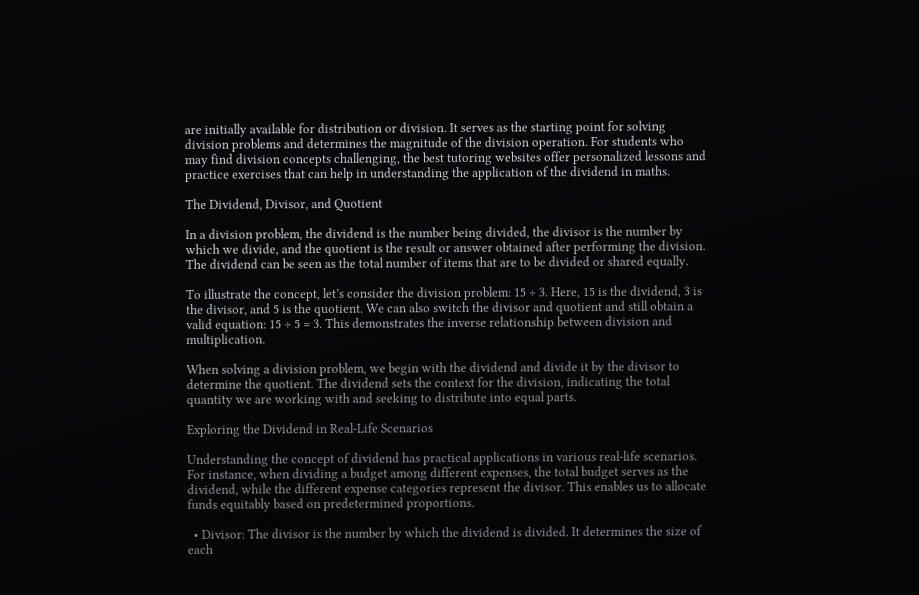are initially available for distribution or division. It serves as the starting point for solving division problems and determines the magnitude of the division operation. For students who may find division concepts challenging, the best tutoring websites offer personalized lessons and practice exercises that can help in understanding the application of the dividend in maths.

The Dividend, Divisor, and Quotient

In a division problem, the dividend is the number being divided, the divisor is the number by which we divide, and the quotient is the result or answer obtained after performing the division. The dividend can be seen as the total number of items that are to be divided or shared equally.

To illustrate the concept, let’s consider the division problem: 15 ÷ 3. Here, 15 is the dividend, 3 is the divisor, and 5 is the quotient. We can also switch the divisor and quotient and still obtain a valid equation: 15 ÷ 5 = 3. This demonstrates the inverse relationship between division and multiplication.

When solving a division problem, we begin with the dividend and divide it by the divisor to determine the quotient. The dividend sets the context for the division, indicating the total quantity we are working with and seeking to distribute into equal parts.

Exploring the Dividend in Real-Life Scenarios

Understanding the concept of dividend has practical applications in various real-life scenarios. For instance, when dividing a budget among different expenses, the total budget serves as the dividend, while the different expense categories represent the divisor. This enables us to allocate funds equitably based on predetermined proportions.

  • Divisor: The divisor is the number by which the dividend is divided. It determines the size of each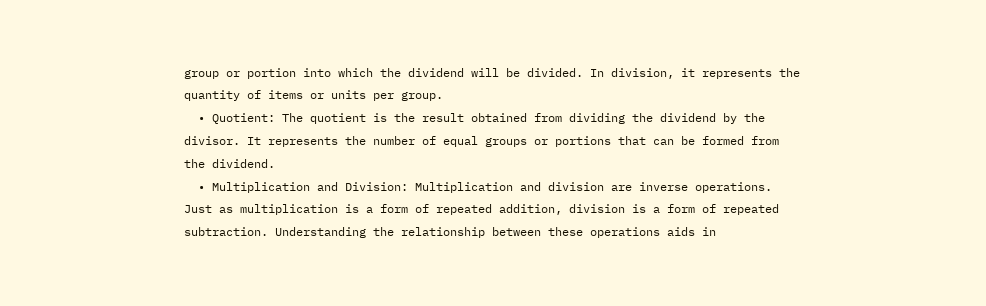group or portion into which the dividend will be divided. In division, it represents the quantity of items or units per group.
  • Quotient: The quotient is the result obtained from dividing the dividend by the divisor. It represents the number of equal groups or portions that can be formed from the dividend.
  • Multiplication and Division: Multiplication and division are inverse operations. Just as multiplication is a form of repeated addition, division is a form of repeated subtraction. Understanding the relationship between these operations aids in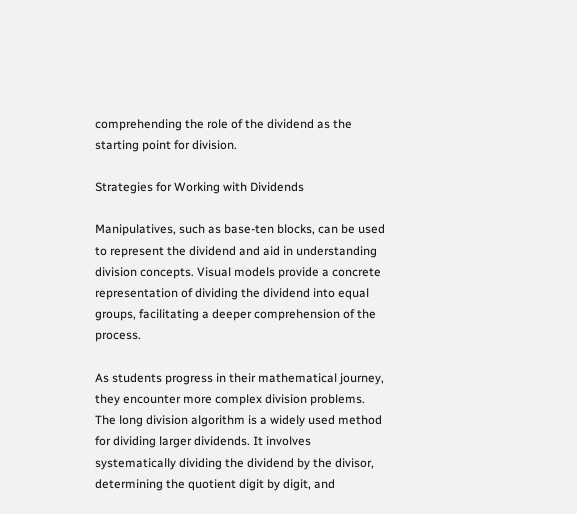comprehending the role of the dividend as the starting point for division.

Strategies for Working with Dividends

Manipulatives, such as base-ten blocks, can be used to represent the dividend and aid in understanding division concepts. Visual models provide a concrete representation of dividing the dividend into equal groups, facilitating a deeper comprehension of the process.

As students progress in their mathematical journey, they encounter more complex division problems. The long division algorithm is a widely used method for dividing larger dividends. It involves systematically dividing the dividend by the divisor, determining the quotient digit by digit, and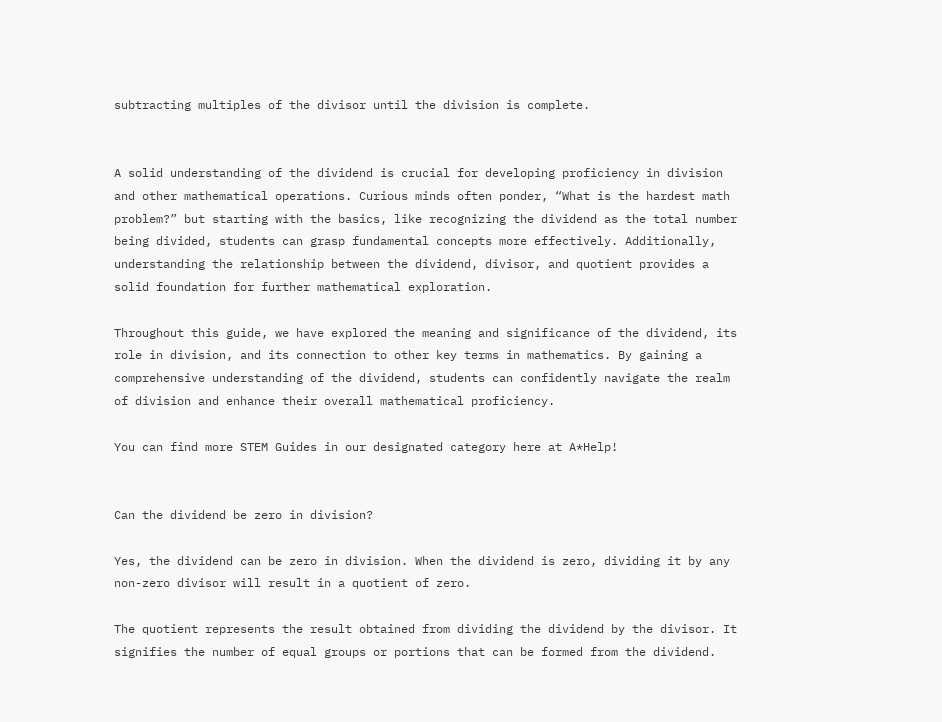subtracting multiples of the divisor until the division is complete.


A solid understanding of the dividend is crucial for developing proficiency in division and other mathematical operations. Curious minds often ponder, “What is the hardest math problem?” but starting with the basics, like recognizing the dividend as the total number being divided, students can grasp fundamental concepts more effectively. Additionally, understanding the relationship between the dividend, divisor, and quotient provides a solid foundation for further mathematical exploration.

Throughout this guide, we have explored the meaning and significance of the dividend, its role in division, and its connection to other key terms in mathematics. By gaining a comprehensive understanding of the dividend, students can confidently navigate the realm of division and enhance their overall mathematical proficiency.

You can find more STEM Guides in our designated category here at A*Help!


Can the dividend be zero in division?

Yes, the dividend can be zero in division. When the dividend is zero, dividing it by any non-zero divisor will result in a quotient of zero.

The quotient represents the result obtained from dividing the dividend by the divisor. It signifies the number of equal groups or portions that can be formed from the dividend.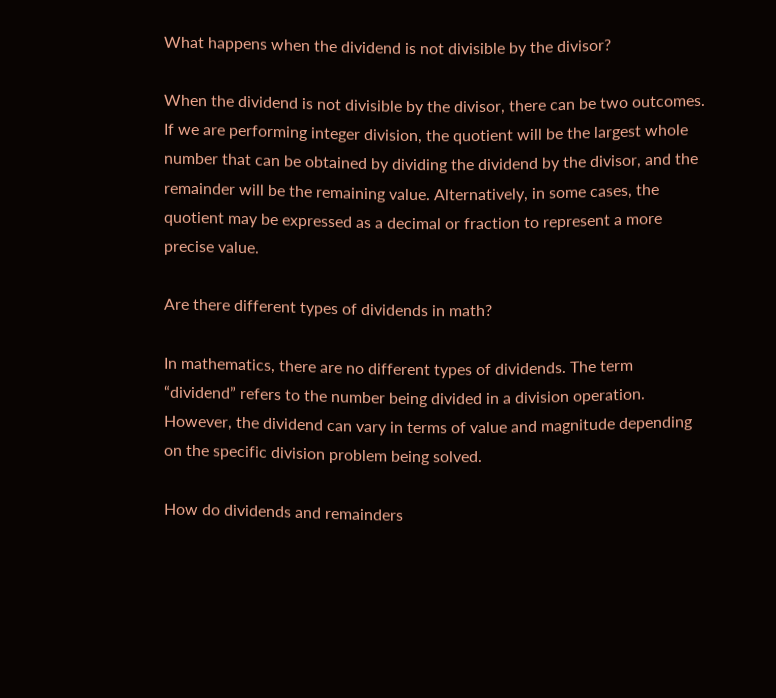What happens when the dividend is not divisible by the divisor?

When the dividend is not divisible by the divisor, there can be two outcomes. If we are performing integer division, the quotient will be the largest whole number that can be obtained by dividing the dividend by the divisor, and the remainder will be the remaining value. Alternatively, in some cases, the quotient may be expressed as a decimal or fraction to represent a more precise value.

Are there different types of dividends in math?

In mathematics, there are no different types of dividends. The term “dividend” refers to the number being divided in a division operation. However, the dividend can vary in terms of value and magnitude depending on the specific division problem being solved.

How do dividends and remainders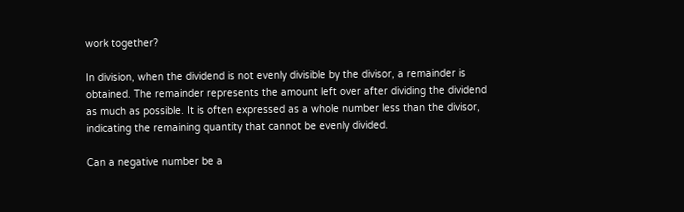work together?

In division, when the dividend is not evenly divisible by the divisor, a remainder is obtained. The remainder represents the amount left over after dividing the dividend as much as possible. It is often expressed as a whole number less than the divisor, indicating the remaining quantity that cannot be evenly divided.

Can a negative number be a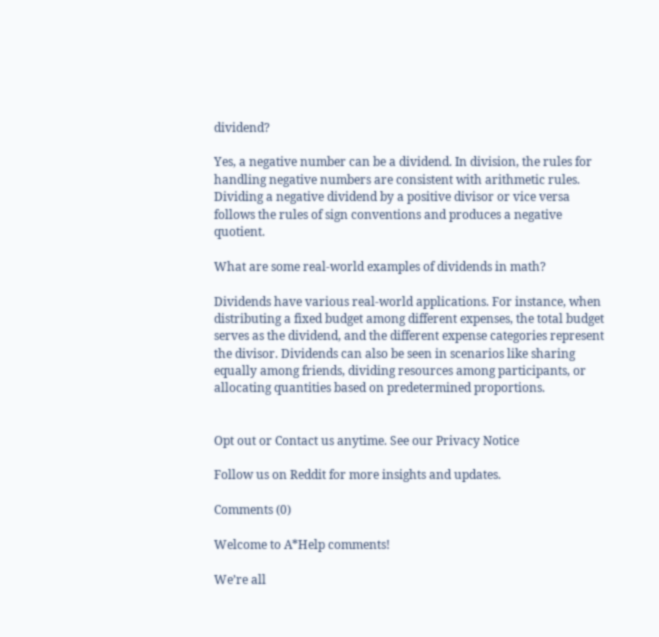dividend?

Yes, a negative number can be a dividend. In division, the rules for handling negative numbers are consistent with arithmetic rules. Dividing a negative dividend by a positive divisor or vice versa follows the rules of sign conventions and produces a negative quotient.

What are some real-world examples of dividends in math?

Dividends have various real-world applications. For instance, when distributing a fixed budget among different expenses, the total budget serves as the dividend, and the different expense categories represent the divisor. Dividends can also be seen in scenarios like sharing equally among friends, dividing resources among participants, or allocating quantities based on predetermined proportions.


Opt out or Contact us anytime. See our Privacy Notice

Follow us on Reddit for more insights and updates.

Comments (0)

Welcome to A*Help comments!

We’re all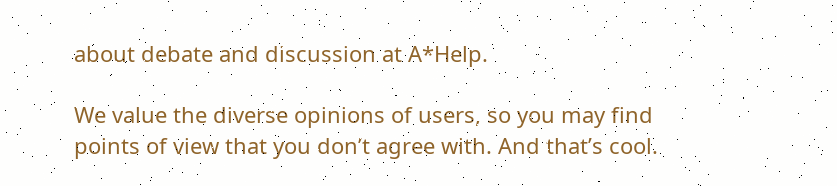about debate and discussion at A*Help.

We value the diverse opinions of users, so you may find points of view that you don’t agree with. And that’s cool.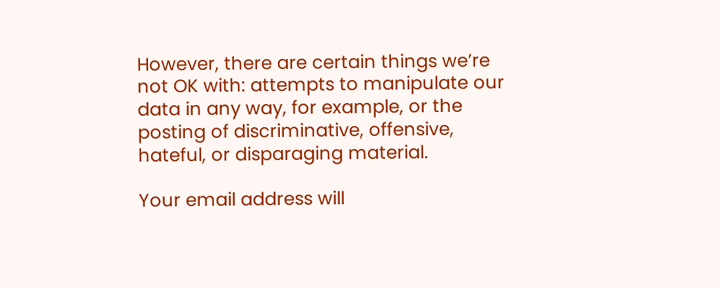However, there are certain things we’re not OK with: attempts to manipulate our data in any way, for example, or the posting of discriminative, offensive, hateful, or disparaging material.

Your email address will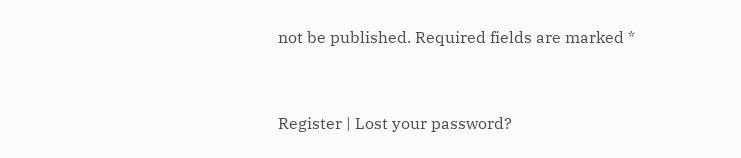not be published. Required fields are marked *


Register | Lost your password?